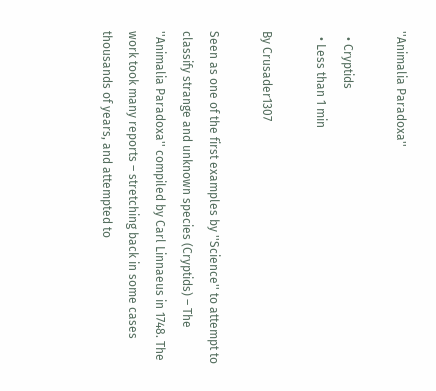''Animalia Paradoxa''

  • Cryptids
  • Less than 1 min

By Crusader1307

Seen as one of the first examples by ''Science'' to attempt to classify strange and unknown species (Cryptids) – The ''Animalia Paradoxa'' compiled by Carl Linnaeus in 1748. The work took many reports – stretching back in some cases thousands of years, and attempted to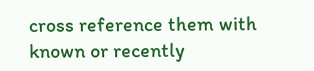cross reference them with known or recently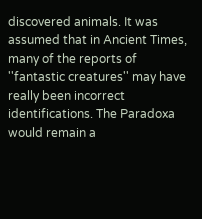discovered animals. It was assumed that in Ancient Times, many of the reports of ''fantastic creatures'' may have really been incorrect identifications. The Paradoxa would remain a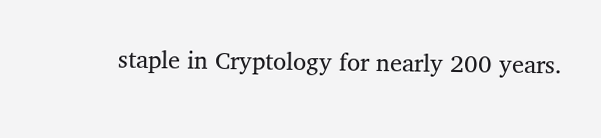staple in Cryptology for nearly 200 years.